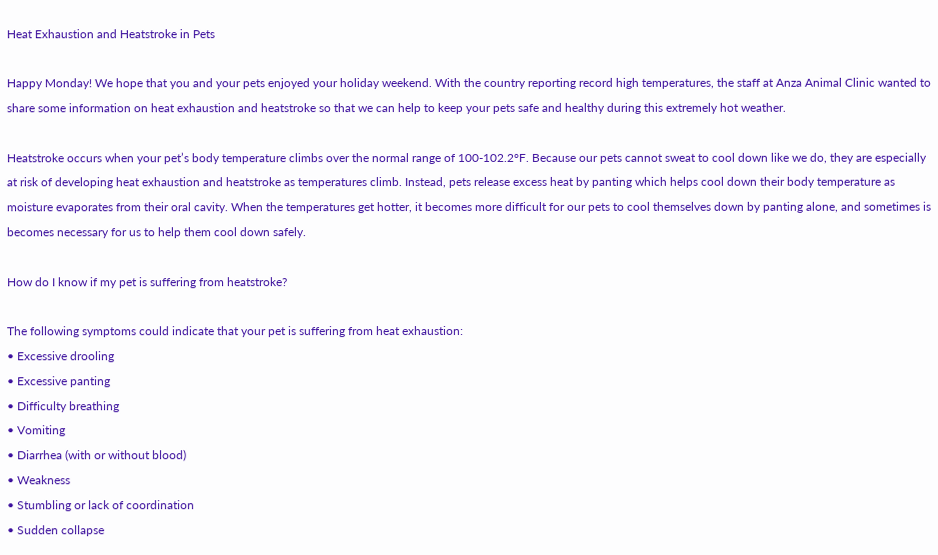Heat Exhaustion and Heatstroke in Pets

Happy Monday! We hope that you and your pets enjoyed your holiday weekend. With the country reporting record high temperatures, the staff at Anza Animal Clinic wanted to share some information on heat exhaustion and heatstroke so that we can help to keep your pets safe and healthy during this extremely hot weather.

Heatstroke occurs when your pet’s body temperature climbs over the normal range of 100-102.2°F. Because our pets cannot sweat to cool down like we do, they are especially at risk of developing heat exhaustion and heatstroke as temperatures climb. Instead, pets release excess heat by panting which helps cool down their body temperature as moisture evaporates from their oral cavity. When the temperatures get hotter, it becomes more difficult for our pets to cool themselves down by panting alone, and sometimes is becomes necessary for us to help them cool down safely.

How do I know if my pet is suffering from heatstroke?

The following symptoms could indicate that your pet is suffering from heat exhaustion:
• Excessive drooling
• Excessive panting
• Difficulty breathing
• Vomiting
• Diarrhea (with or without blood)
• Weakness
• Stumbling or lack of coordination
• Sudden collapse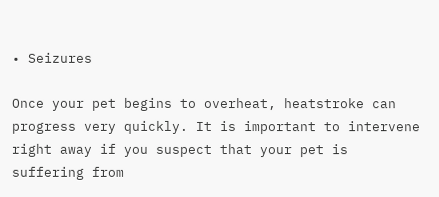• Seizures

Once your pet begins to overheat, heatstroke can progress very quickly. It is important to intervene right away if you suspect that your pet is suffering from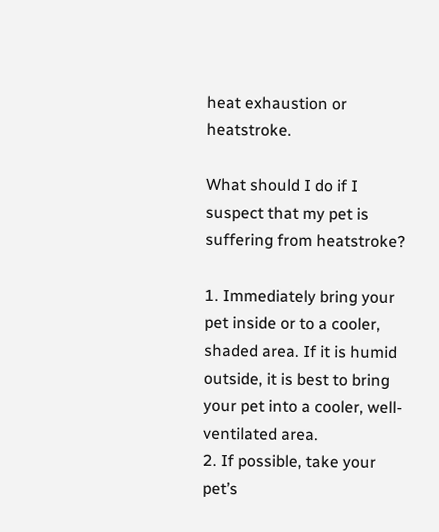heat exhaustion or heatstroke.

What should I do if I suspect that my pet is suffering from heatstroke?

1. Immediately bring your pet inside or to a cooler, shaded area. If it is humid outside, it is best to bring your pet into a cooler, well-ventilated area.
2. If possible, take your pet’s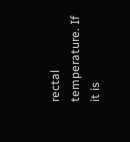rectal temperature. If it is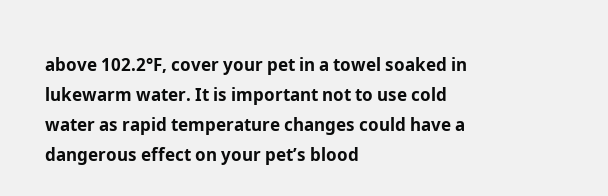above 102.2°F, cover your pet in a towel soaked in lukewarm water. It is important not to use cold water as rapid temperature changes could have a dangerous effect on your pet’s blood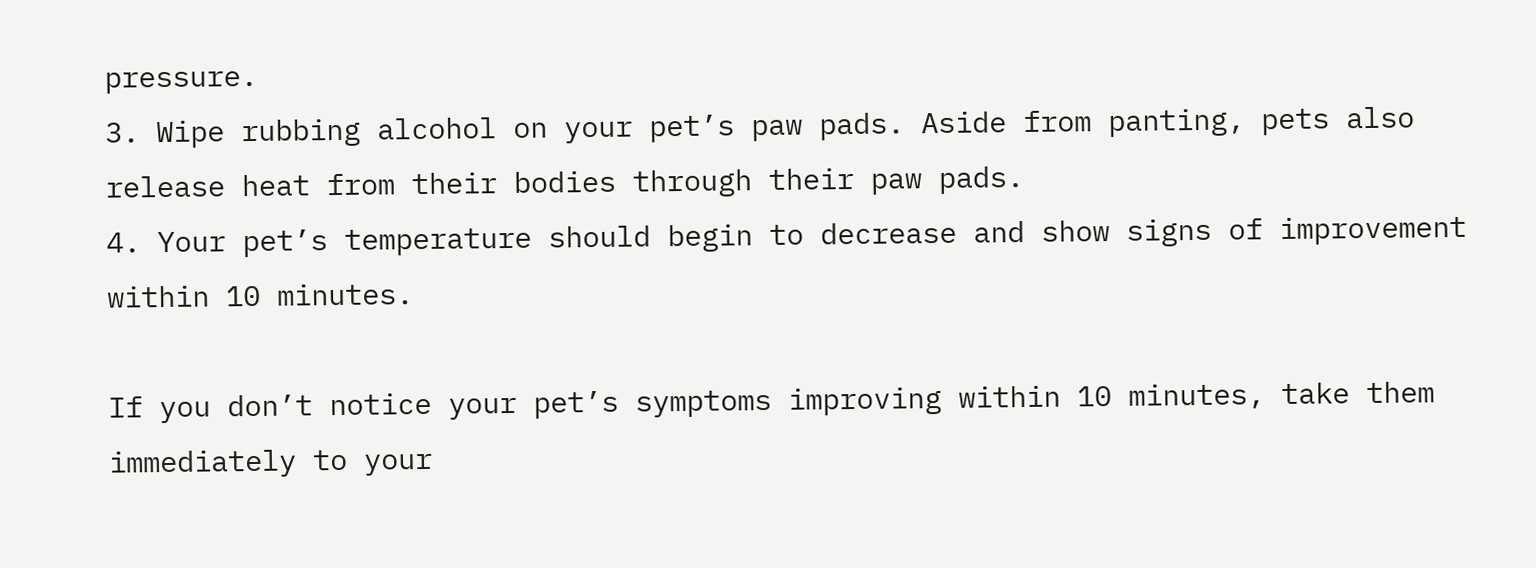pressure.
3. Wipe rubbing alcohol on your pet’s paw pads. Aside from panting, pets also release heat from their bodies through their paw pads.
4. Your pet’s temperature should begin to decrease and show signs of improvement within 10 minutes.

If you don’t notice your pet’s symptoms improving within 10 minutes, take them immediately to your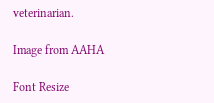veterinarian.

Image from AAHA

Font Resize